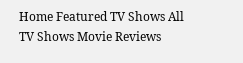Home Featured TV Shows All TV Shows Movie Reviews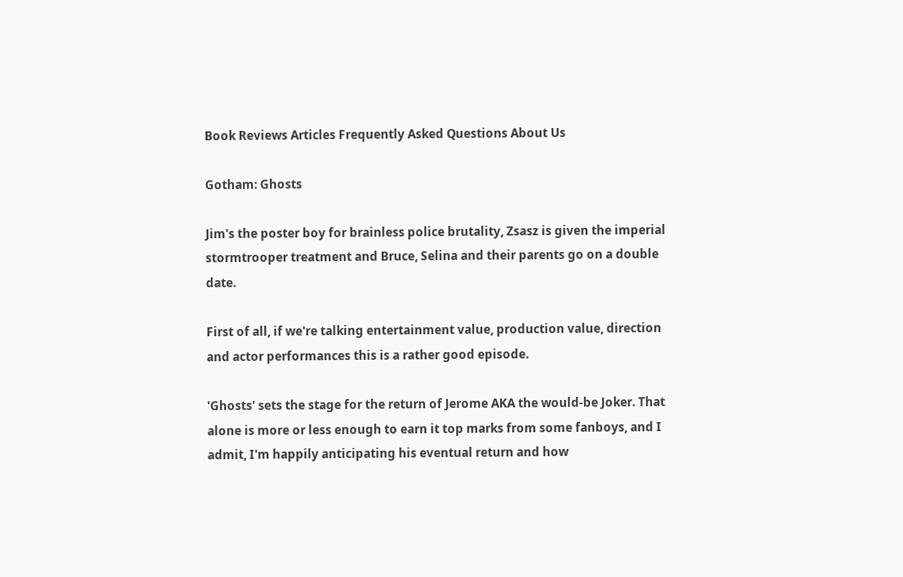Book Reviews Articles Frequently Asked Questions About Us

Gotham: Ghosts

Jim's the poster boy for brainless police brutality, Zsasz is given the imperial stormtrooper treatment and Bruce, Selina and their parents go on a double date.

First of all, if we're talking entertainment value, production value, direction and actor performances this is a rather good episode.

'Ghosts' sets the stage for the return of Jerome AKA the would-be Joker. That alone is more or less enough to earn it top marks from some fanboys, and I admit, I'm happily anticipating his eventual return and how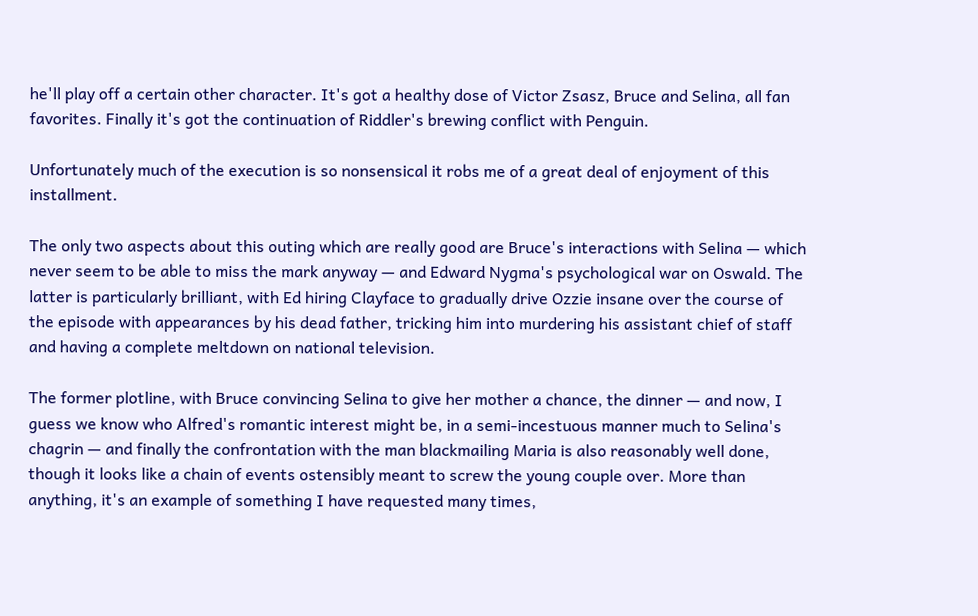he'll play off a certain other character. It's got a healthy dose of Victor Zsasz, Bruce and Selina, all fan favorites. Finally it's got the continuation of Riddler's brewing conflict with Penguin.

Unfortunately much of the execution is so nonsensical it robs me of a great deal of enjoyment of this installment.

The only two aspects about this outing which are really good are Bruce's interactions with Selina — which never seem to be able to miss the mark anyway — and Edward Nygma's psychological war on Oswald. The latter is particularly brilliant, with Ed hiring Clayface to gradually drive Ozzie insane over the course of the episode with appearances by his dead father, tricking him into murdering his assistant chief of staff and having a complete meltdown on national television.

The former plotline, with Bruce convincing Selina to give her mother a chance, the dinner — and now, I guess we know who Alfred's romantic interest might be, in a semi-incestuous manner much to Selina's chagrin — and finally the confrontation with the man blackmailing Maria is also reasonably well done, though it looks like a chain of events ostensibly meant to screw the young couple over. More than anything, it's an example of something I have requested many times,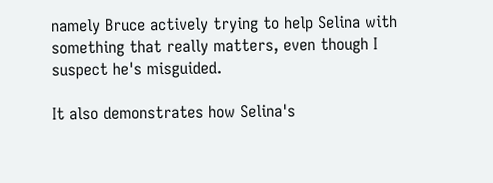namely Bruce actively trying to help Selina with something that really matters, even though I suspect he's misguided.

It also demonstrates how Selina's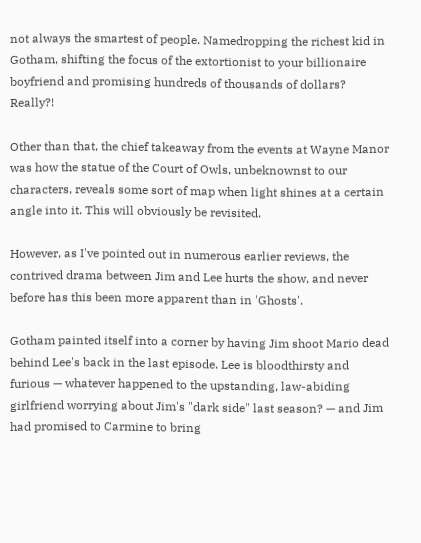not always the smartest of people. Namedropping the richest kid in Gotham, shifting the focus of the extortionist to your billionaire boyfriend and promising hundreds of thousands of dollars? Really?!

Other than that, the chief takeaway from the events at Wayne Manor was how the statue of the Court of Owls, unbeknownst to our characters, reveals some sort of map when light shines at a certain angle into it. This will obviously be revisited.

However, as I've pointed out in numerous earlier reviews, the contrived drama between Jim and Lee hurts the show, and never before has this been more apparent than in 'Ghosts'.

Gotham painted itself into a corner by having Jim shoot Mario dead behind Lee's back in the last episode. Lee is bloodthirsty and furious — whatever happened to the upstanding, law-abiding girlfriend worrying about Jim's "dark side" last season? — and Jim had promised to Carmine to bring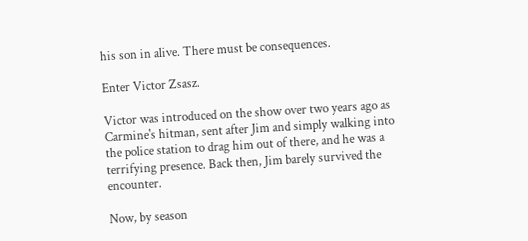his son in alive. There must be consequences.

Enter Victor Zsasz.

Victor was introduced on the show over two years ago as Carmine's hitman, sent after Jim and simply walking into the police station to drag him out of there, and he was a terrifying presence. Back then, Jim barely survived the encounter.

Now, by season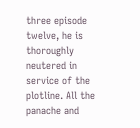three episode twelve, he is thoroughly neutered in service of the plotline. All the panache and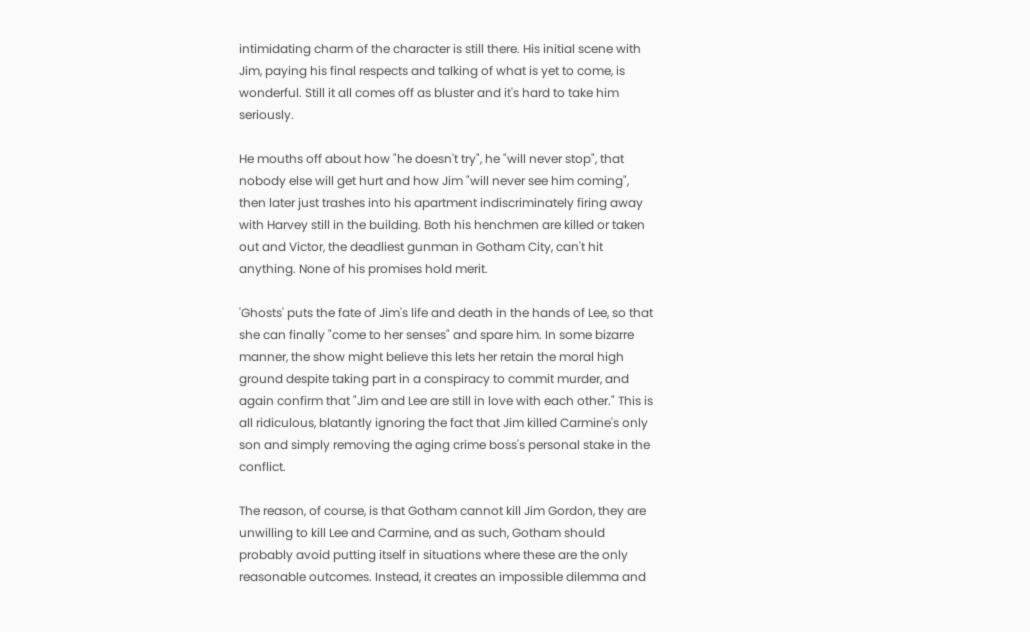intimidating charm of the character is still there. His initial scene with Jim, paying his final respects and talking of what is yet to come, is wonderful. Still it all comes off as bluster and it's hard to take him seriously.

He mouths off about how "he doesn't try", he "will never stop", that nobody else will get hurt and how Jim "will never see him coming", then later just trashes into his apartment indiscriminately firing away with Harvey still in the building. Both his henchmen are killed or taken out and Victor, the deadliest gunman in Gotham City, can't hit anything. None of his promises hold merit.

'Ghosts' puts the fate of Jim's life and death in the hands of Lee, so that she can finally "come to her senses" and spare him. In some bizarre manner, the show might believe this lets her retain the moral high ground despite taking part in a conspiracy to commit murder, and again confirm that "Jim and Lee are still in love with each other." This is all ridiculous, blatantly ignoring the fact that Jim killed Carmine's only son and simply removing the aging crime boss's personal stake in the conflict.

The reason, of course, is that Gotham cannot kill Jim Gordon, they are unwilling to kill Lee and Carmine, and as such, Gotham should probably avoid putting itself in situations where these are the only reasonable outcomes. Instead, it creates an impossible dilemma and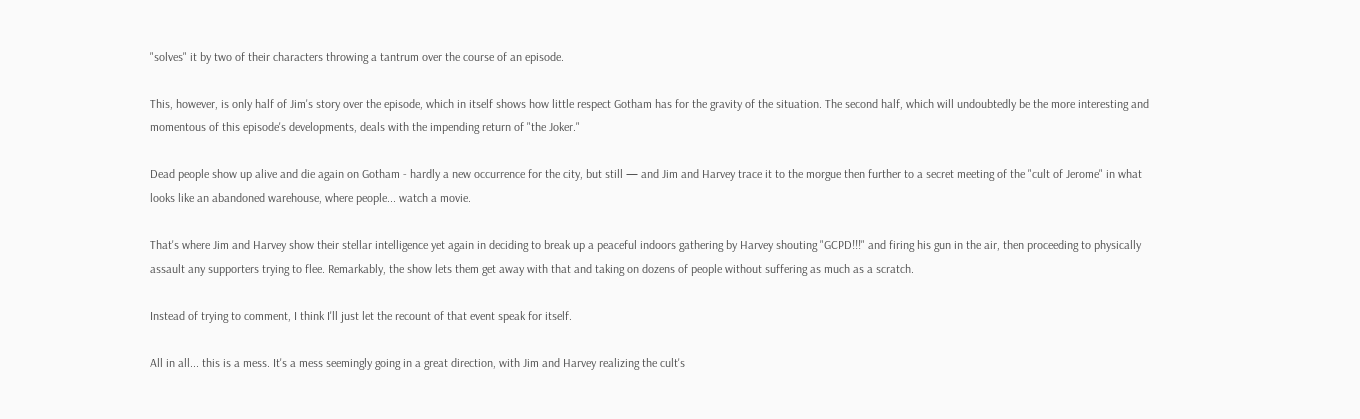"solves" it by two of their characters throwing a tantrum over the course of an episode.

This, however, is only half of Jim's story over the episode, which in itself shows how little respect Gotham has for the gravity of the situation. The second half, which will undoubtedly be the more interesting and momentous of this episode's developments, deals with the impending return of "the Joker."

Dead people show up alive and die again on Gotham - hardly a new occurrence for the city, but still — and Jim and Harvey trace it to the morgue then further to a secret meeting of the "cult of Jerome" in what looks like an abandoned warehouse, where people... watch a movie.

That's where Jim and Harvey show their stellar intelligence yet again in deciding to break up a peaceful indoors gathering by Harvey shouting "GCPD!!!" and firing his gun in the air, then proceeding to physically assault any supporters trying to flee. Remarkably, the show lets them get away with that and taking on dozens of people without suffering as much as a scratch.

Instead of trying to comment, I think I'll just let the recount of that event speak for itself.

All in all... this is a mess. It's a mess seemingly going in a great direction, with Jim and Harvey realizing the cult's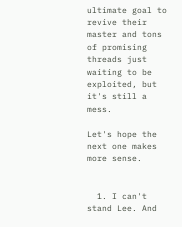ultimate goal to revive their master and tons of promising threads just waiting to be exploited, but it's still a mess.

Let's hope the next one makes more sense.


  1. I can't stand Lee. And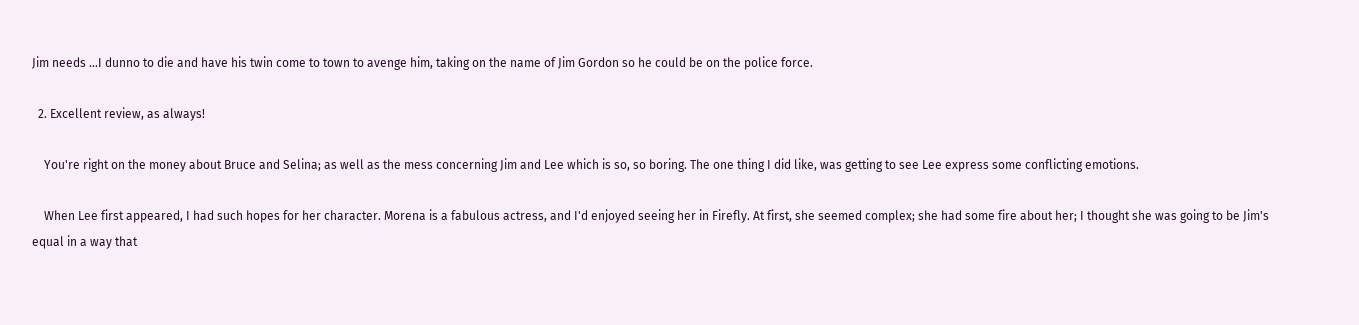Jim needs ...I dunno to die and have his twin come to town to avenge him, taking on the name of Jim Gordon so he could be on the police force.

  2. Excellent review, as always!

    You're right on the money about Bruce and Selina; as well as the mess concerning Jim and Lee which is so, so boring. The one thing I did like, was getting to see Lee express some conflicting emotions.

    When Lee first appeared, I had such hopes for her character. Morena is a fabulous actress, and I'd enjoyed seeing her in Firefly. At first, she seemed complex; she had some fire about her; I thought she was going to be Jim's equal in a way that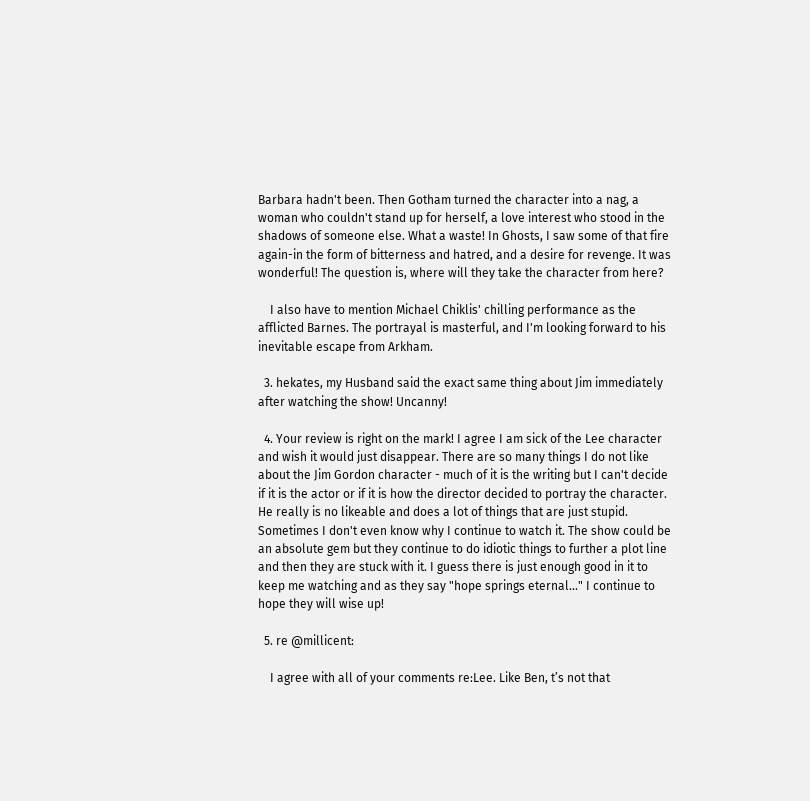Barbara hadn't been. Then Gotham turned the character into a nag, a woman who couldn't stand up for herself, a love interest who stood in the shadows of someone else. What a waste! In Ghosts, I saw some of that fire again-in the form of bitterness and hatred, and a desire for revenge. It was wonderful! The question is, where will they take the character from here?

    I also have to mention Michael Chiklis' chilling performance as the afflicted Barnes. The portrayal is masterful, and I'm looking forward to his inevitable escape from Arkham.

  3. hekates, my Husband said the exact same thing about Jim immediately after watching the show! Uncanny!

  4. Your review is right on the mark! I agree I am sick of the Lee character and wish it would just disappear. There are so many things I do not like about the Jim Gordon character - much of it is the writing but I can't decide if it is the actor or if it is how the director decided to portray the character. He really is no likeable and does a lot of things that are just stupid. Sometimes I don't even know why I continue to watch it. The show could be an absolute gem but they continue to do idiotic things to further a plot line and then they are stuck with it. I guess there is just enough good in it to keep me watching and as they say "hope springs eternal..." I continue to hope they will wise up!

  5. re @millicent:

    I agree with all of your comments re:Lee. Like Ben, t’s not that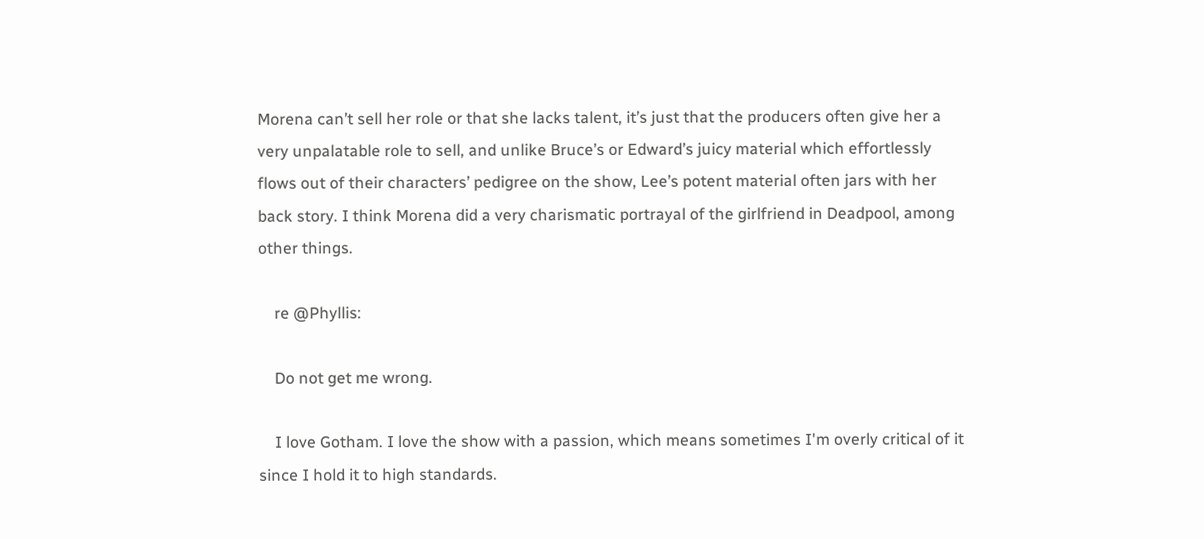Morena can’t sell her role or that she lacks talent, it’s just that the producers often give her a very unpalatable role to sell, and unlike Bruce’s or Edward’s juicy material which effortlessly flows out of their characters’ pedigree on the show, Lee’s potent material often jars with her back story. I think Morena did a very charismatic portrayal of the girlfriend in Deadpool, among other things.

    re @Phyllis:

    Do not get me wrong.

    I love Gotham. I love the show with a passion, which means sometimes I'm overly critical of it since I hold it to high standards.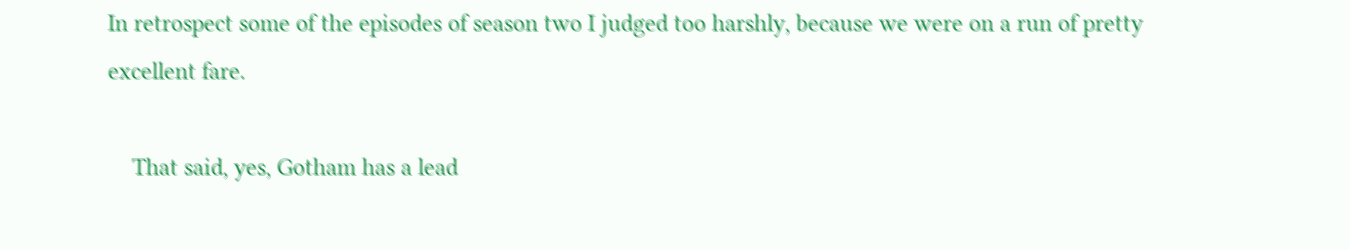In retrospect some of the episodes of season two I judged too harshly, because we were on a run of pretty excellent fare.

    That said, yes, Gotham has a lead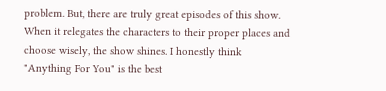problem. But, there are truly great episodes of this show. When it relegates the characters to their proper places and choose wisely, the show shines. I honestly think "Anything For You" is the best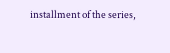installment of the series,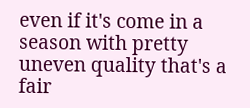even if it's come in a season with pretty uneven quality that's a fair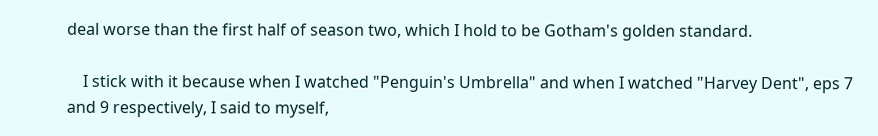deal worse than the first half of season two, which I hold to be Gotham's golden standard.

    I stick with it because when I watched "Penguin's Umbrella" and when I watched "Harvey Dent", eps 7 and 9 respectively, I said to myself,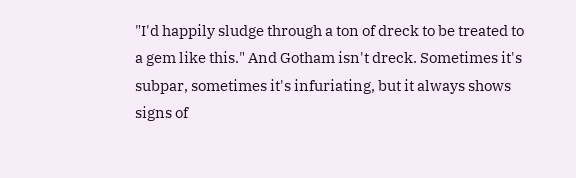"I'd happily sludge through a ton of dreck to be treated to a gem like this." And Gotham isn't dreck. Sometimes it's subpar, sometimes it's infuriating, but it always shows signs of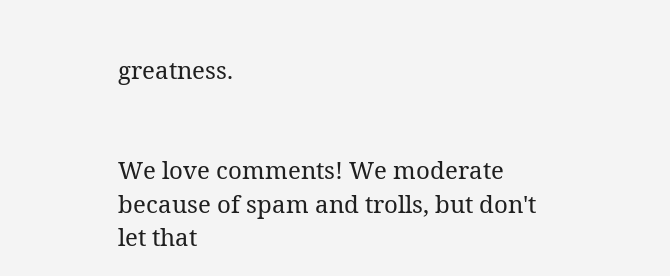greatness.


We love comments! We moderate because of spam and trolls, but don't let that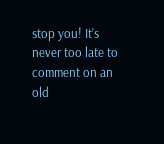stop you! It’s never too late to comment on an old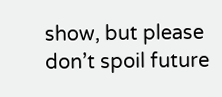show, but please don’t spoil future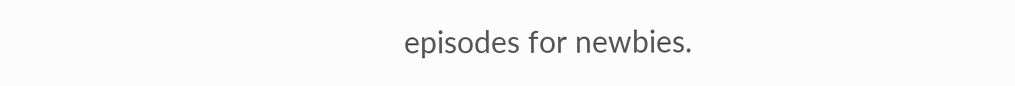episodes for newbies.